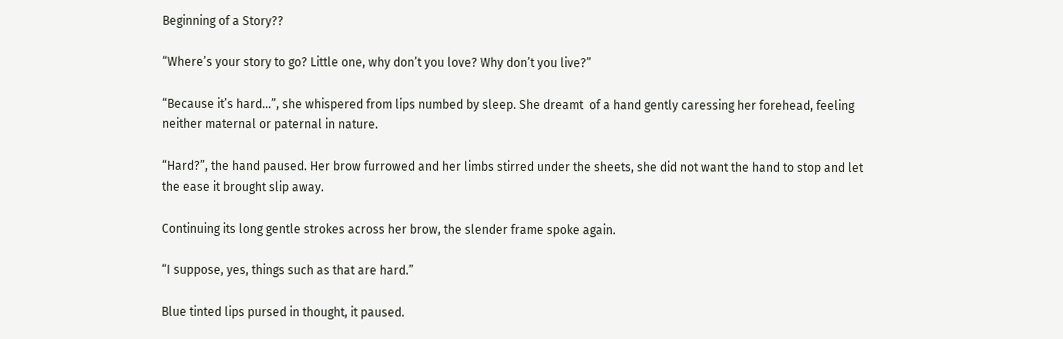Beginning of a Story??

“Where’s your story to go? Little one, why don’t you love? Why don’t you live?”

“Because it’s hard…”, she whispered from lips numbed by sleep. She dreamt  of a hand gently caressing her forehead, feeling neither maternal or paternal in nature.

“Hard?”, the hand paused. Her brow furrowed and her limbs stirred under the sheets, she did not want the hand to stop and let the ease it brought slip away.

Continuing its long gentle strokes across her brow, the slender frame spoke again.

“I suppose, yes, things such as that are hard.”

Blue tinted lips pursed in thought, it paused.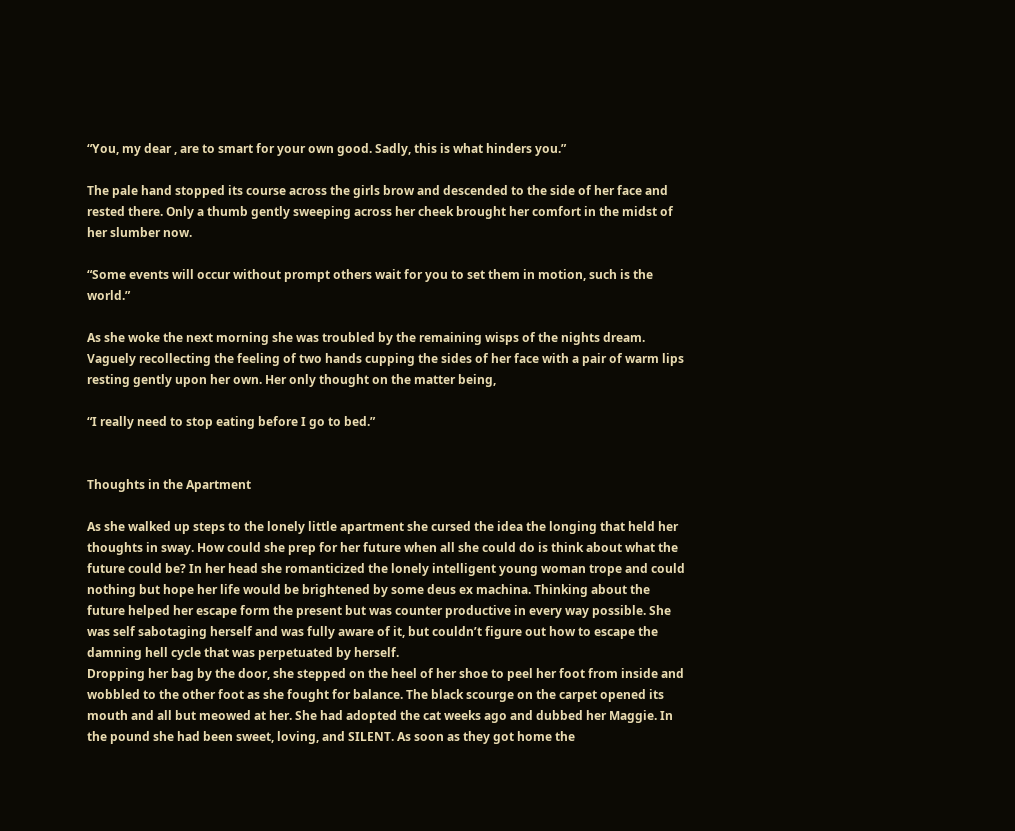“You, my dear , are to smart for your own good. Sadly, this is what hinders you.”

The pale hand stopped its course across the girls brow and descended to the side of her face and rested there. Only a thumb gently sweeping across her cheek brought her comfort in the midst of her slumber now.

“Some events will occur without prompt others wait for you to set them in motion, such is the world.”

As she woke the next morning she was troubled by the remaining wisps of the nights dream. Vaguely recollecting the feeling of two hands cupping the sides of her face with a pair of warm lips resting gently upon her own. Her only thought on the matter being,

“I really need to stop eating before I go to bed.”


Thoughts in the Apartment

As she walked up steps to the lonely little apartment she cursed the idea the longing that held her thoughts in sway. How could she prep for her future when all she could do is think about what the future could be? In her head she romanticized the lonely intelligent young woman trope and could nothing but hope her life would be brightened by some deus ex machina. Thinking about the future helped her escape form the present but was counter productive in every way possible. She was self sabotaging herself and was fully aware of it, but couldn’t figure out how to escape the damning hell cycle that was perpetuated by herself.
Dropping her bag by the door, she stepped on the heel of her shoe to peel her foot from inside and wobbled to the other foot as she fought for balance. The black scourge on the carpet opened its mouth and all but meowed at her. She had adopted the cat weeks ago and dubbed her Maggie. In the pound she had been sweet, loving, and SILENT. As soon as they got home the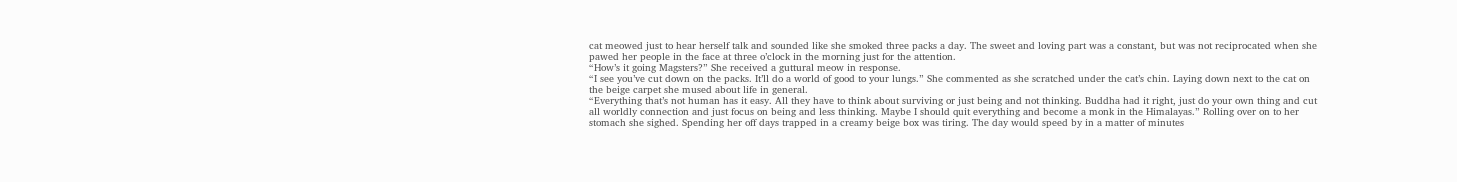cat meowed just to hear herself talk and sounded like she smoked three packs a day. The sweet and loving part was a constant, but was not reciprocated when she pawed her people in the face at three o’clock in the morning just for the attention.
“How’s it going Magsters?” She received a guttural meow in response.
“I see you’ve cut down on the packs. It’ll do a world of good to your lungs.” She commented as she scratched under the cat’s chin. Laying down next to the cat on the beige carpet she mused about life in general.
“Everything that’s not human has it easy. All they have to think about surviving or just being and not thinking. Buddha had it right, just do your own thing and cut all worldly connection and just focus on being and less thinking. Maybe I should quit everything and become a monk in the Himalayas.” Rolling over on to her stomach she sighed. Spending her off days trapped in a creamy beige box was tiring. The day would speed by in a matter of minutes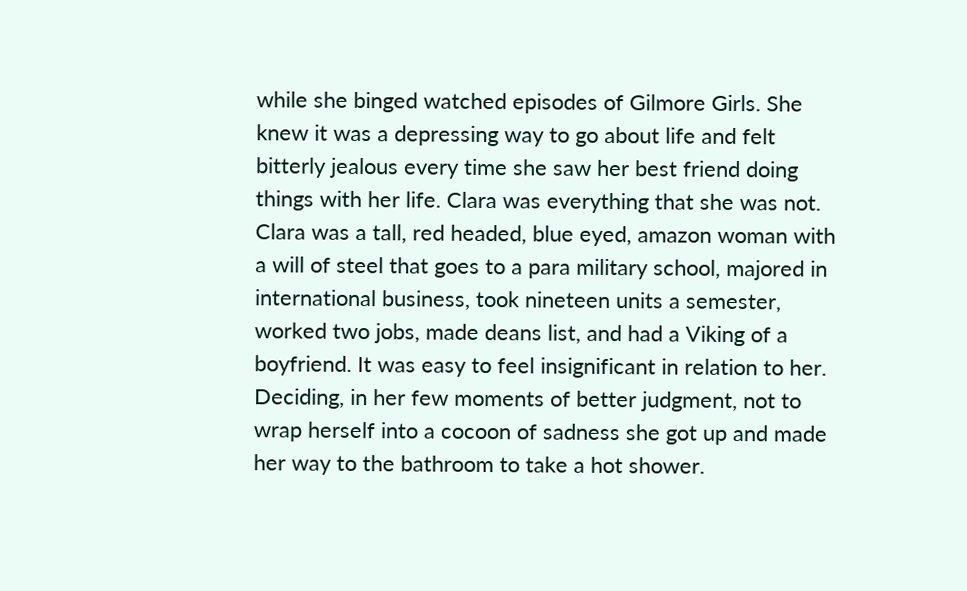while she binged watched episodes of Gilmore Girls. She knew it was a depressing way to go about life and felt bitterly jealous every time she saw her best friend doing things with her life. Clara was everything that she was not. Clara was a tall, red headed, blue eyed, amazon woman with a will of steel that goes to a para military school, majored in international business, took nineteen units a semester, worked two jobs, made deans list, and had a Viking of a boyfriend. It was easy to feel insignificant in relation to her.
Deciding, in her few moments of better judgment, not to wrap herself into a cocoon of sadness she got up and made her way to the bathroom to take a hot shower.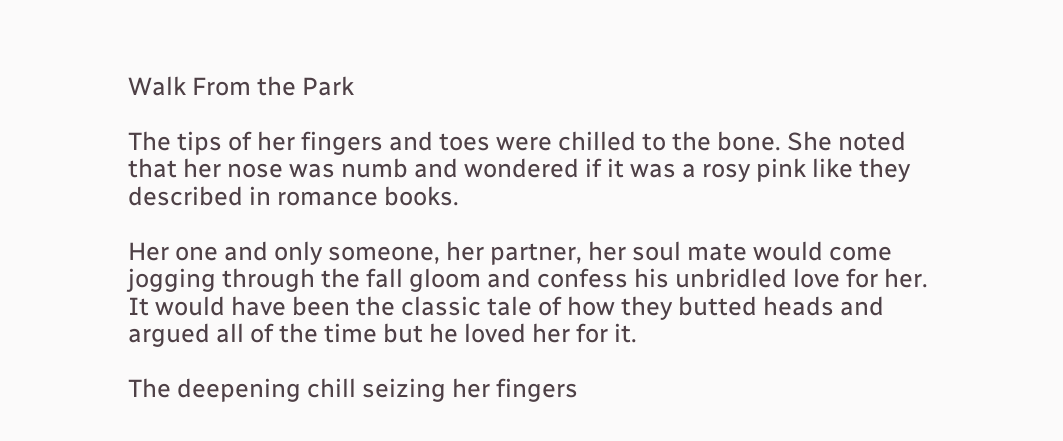Walk From the Park

The tips of her fingers and toes were chilled to the bone. She noted that her nose was numb and wondered if it was a rosy pink like they described in romance books.

Her one and only someone, her partner, her soul mate would come jogging through the fall gloom and confess his unbridled love for her. It would have been the classic tale of how they butted heads and argued all of the time but he loved her for it.

The deepening chill seizing her fingers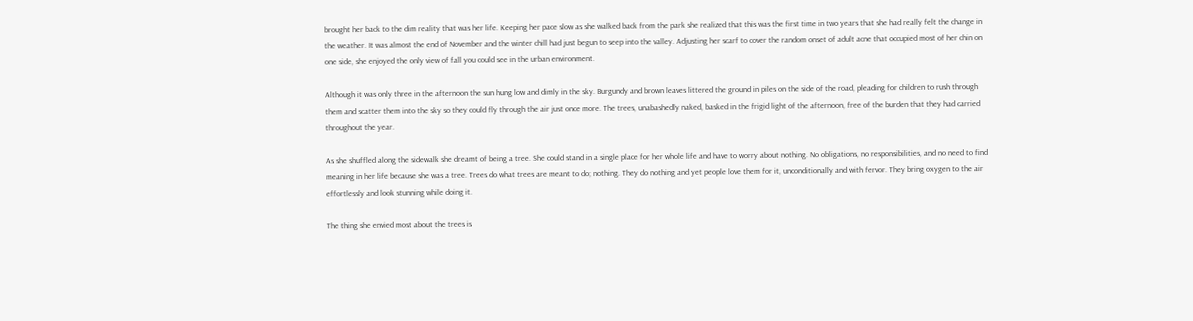brought her back to the dim reality that was her life. Keeping her pace slow as she walked back from the park she realized that this was the first time in two years that she had really felt the change in the weather. It was almost the end of November and the winter chill had just begun to seep into the valley. Adjusting her scarf to cover the random onset of adult acne that occupied most of her chin on one side, she enjoyed the only view of fall you could see in the urban environment.

Although it was only three in the afternoon the sun hung low and dimly in the sky. Burgundy and brown leaves littered the ground in piles on the side of the road, pleading for children to rush through them and scatter them into the sky so they could fly through the air just once more. The trees, unabashedly naked, basked in the frigid light of the afternoon, free of the burden that they had carried throughout the year.

As she shuffled along the sidewalk she dreamt of being a tree. She could stand in a single place for her whole life and have to worry about nothing. No obligations, no responsibilities, and no need to find meaning in her life because she was a tree. Trees do what trees are meant to do; nothing. They do nothing and yet people love them for it, unconditionally and with fervor. They bring oxygen to the air effortlessly and look stunning while doing it.

The thing she envied most about the trees is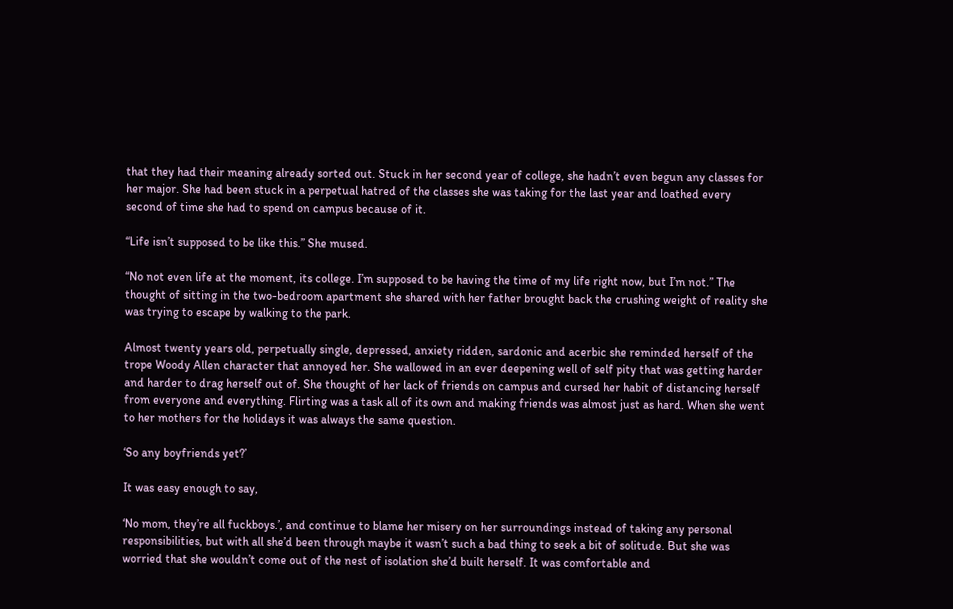that they had their meaning already sorted out. Stuck in her second year of college, she hadn’t even begun any classes for her major. She had been stuck in a perpetual hatred of the classes she was taking for the last year and loathed every second of time she had to spend on campus because of it.

“Life isn’t supposed to be like this.” She mused.

“No not even life at the moment, its college. I’m supposed to be having the time of my life right now, but I’m not.” The thought of sitting in the two-bedroom apartment she shared with her father brought back the crushing weight of reality she was trying to escape by walking to the park.

Almost twenty years old, perpetually single, depressed, anxiety ridden, sardonic and acerbic she reminded herself of the trope Woody Allen character that annoyed her. She wallowed in an ever deepening well of self pity that was getting harder and harder to drag herself out of. She thought of her lack of friends on campus and cursed her habit of distancing herself from everyone and everything. Flirting was a task all of its own and making friends was almost just as hard. When she went to her mothers for the holidays it was always the same question.

‘So any boyfriends yet?’

It was easy enough to say,

‘No mom, they’re all fuckboys.’, and continue to blame her misery on her surroundings instead of taking any personal responsibilities, but with all she’d been through maybe it wasn’t such a bad thing to seek a bit of solitude. But she was worried that she wouldn’t come out of the nest of isolation she’d built herself. It was comfortable and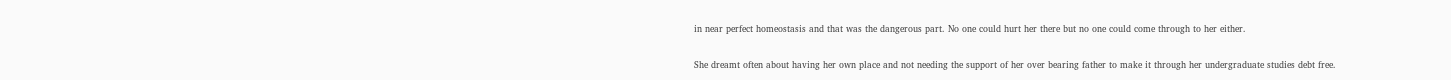in near perfect homeostasis and that was the dangerous part. No one could hurt her there but no one could come through to her either.

She dreamt often about having her own place and not needing the support of her over bearing father to make it through her undergraduate studies debt free.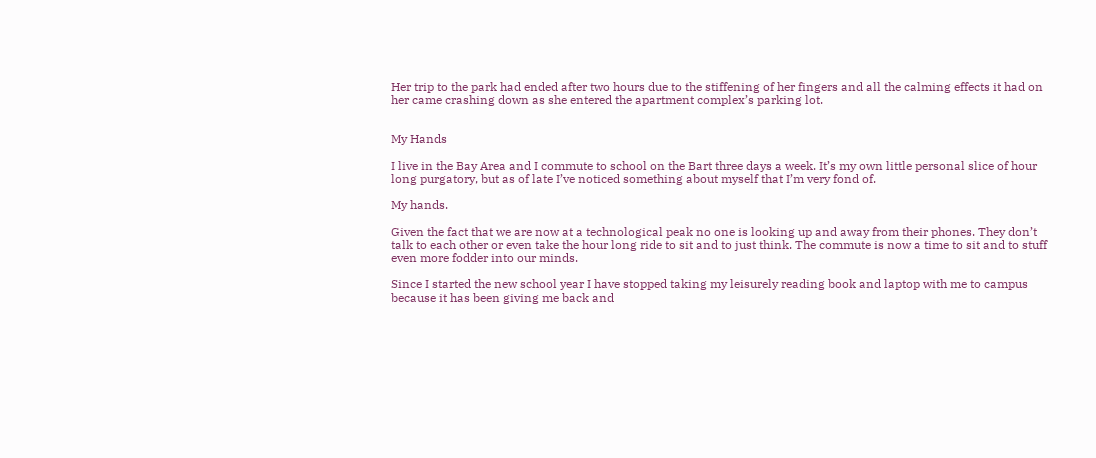Her trip to the park had ended after two hours due to the stiffening of her fingers and all the calming effects it had on her came crashing down as she entered the apartment complex’s parking lot.


My Hands

I live in the Bay Area and I commute to school on the Bart three days a week. It’s my own little personal slice of hour long purgatory, but as of late I’ve noticed something about myself that I’m very fond of.

My hands.

Given the fact that we are now at a technological peak no one is looking up and away from their phones. They don’t talk to each other or even take the hour long ride to sit and to just think. The commute is now a time to sit and to stuff even more fodder into our minds.

Since I started the new school year I have stopped taking my leisurely reading book and laptop with me to campus because it has been giving me back and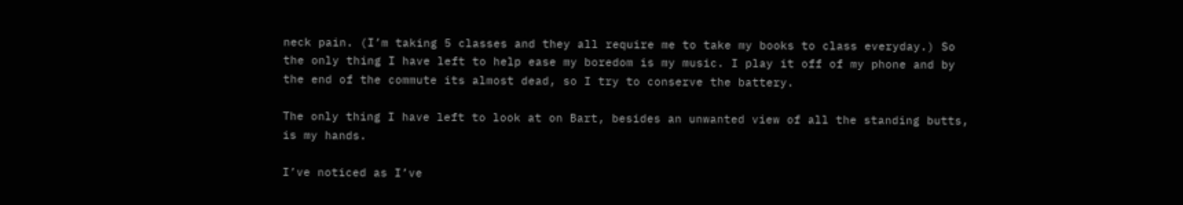neck pain. (I’m taking 5 classes and they all require me to take my books to class everyday.) So the only thing I have left to help ease my boredom is my music. I play it off of my phone and by the end of the commute its almost dead, so I try to conserve the battery.

The only thing I have left to look at on Bart, besides an unwanted view of all the standing butts, is my hands.

I’ve noticed as I’ve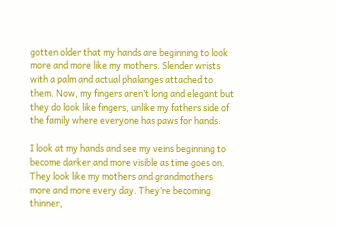gotten older that my hands are beginning to look more and more like my mothers. Slender wrists with a palm and actual phalanges attached to them. Now, my fingers aren’t long and elegant but they do look like fingers, unlike my fathers side of the family where everyone has paws for hands.

I look at my hands and see my veins beginning to become darker and more visible as time goes on. They look like my mothers and grandmothers more and more every day. They’re becoming thinner,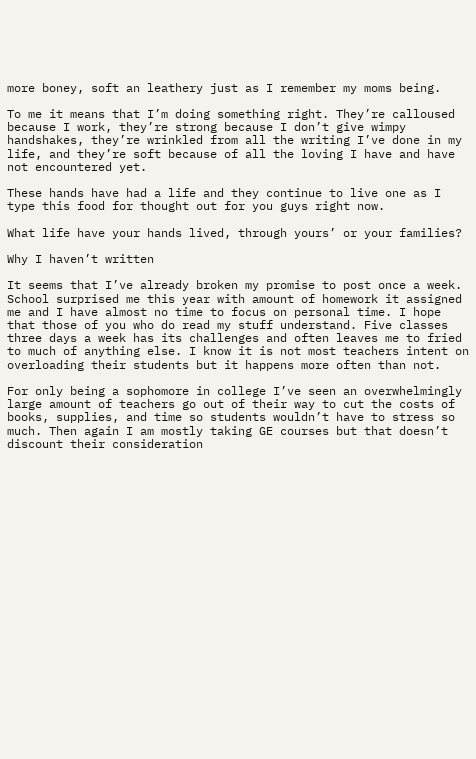more boney, soft an leathery just as I remember my moms being.

To me it means that I’m doing something right. They’re calloused because I work, they’re strong because I don’t give wimpy handshakes, they’re wrinkled from all the writing I’ve done in my life, and they’re soft because of all the loving I have and have not encountered yet.

These hands have had a life and they continue to live one as I type this food for thought out for you guys right now.

What life have your hands lived, through yours’ or your families?

Why I haven’t written

It seems that I’ve already broken my promise to post once a week. School surprised me this year with amount of homework it assigned me and I have almost no time to focus on personal time. I hope that those of you who do read my stuff understand. Five classes three days a week has its challenges and often leaves me to fried to much of anything else. I know it is not most teachers intent on overloading their students but it happens more often than not.

For only being a sophomore in college I’ve seen an overwhelmingly large amount of teachers go out of their way to cut the costs of books, supplies, and time so students wouldn’t have to stress so much. Then again I am mostly taking GE courses but that doesn’t discount their consideration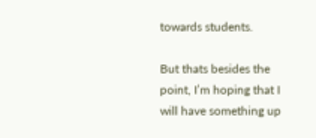towards students.

But thats besides the point, I’m hoping that I will have something up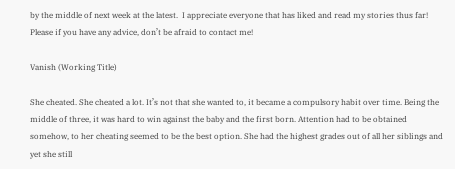by the middle of next week at the latest.  I appreciate everyone that has liked and read my stories thus far! Please if you have any advice, don’t be afraid to contact me!

Vanish (Working Title)

She cheated. She cheated a lot. It’s not that she wanted to, it became a compulsory habit over time. Being the middle of three, it was hard to win against the baby and the first born. Attention had to be obtained somehow, to her cheating seemed to be the best option. She had the highest grades out of all her siblings and yet she still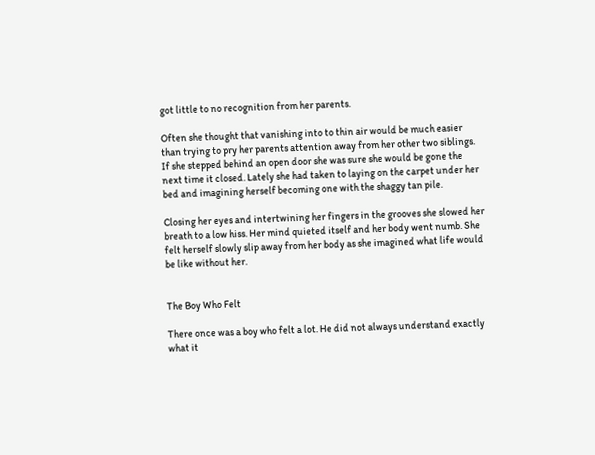got little to no recognition from her parents.

Often she thought that vanishing into to thin air would be much easier than trying to pry her parents attention away from her other two siblings. If she stepped behind an open door she was sure she would be gone the next time it closed. Lately she had taken to laying on the carpet under her bed and imagining herself becoming one with the shaggy tan pile.

Closing her eyes and intertwining her fingers in the grooves she slowed her breath to a low hiss. Her mind quieted itself and her body went numb. She felt herself slowly slip away from her body as she imagined what life would be like without her.


The Boy Who Felt

There once was a boy who felt a lot. He did not always understand exactly what it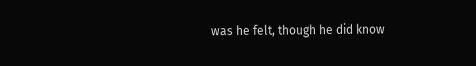was he felt, though he did know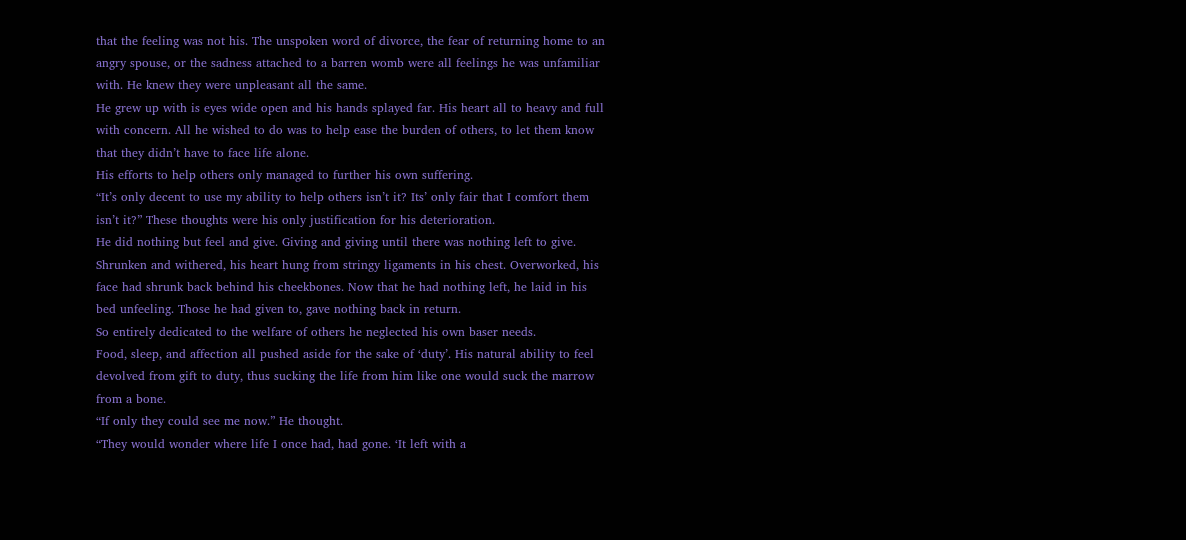that the feeling was not his. The unspoken word of divorce, the fear of returning home to an angry spouse, or the sadness attached to a barren womb were all feelings he was unfamiliar with. He knew they were unpleasant all the same.
He grew up with is eyes wide open and his hands splayed far. His heart all to heavy and full with concern. All he wished to do was to help ease the burden of others, to let them know that they didn’t have to face life alone.
His efforts to help others only managed to further his own suffering.
“It’s only decent to use my ability to help others isn’t it? Its’ only fair that I comfort them isn’t it?” These thoughts were his only justification for his deterioration.
He did nothing but feel and give. Giving and giving until there was nothing left to give. Shrunken and withered, his heart hung from stringy ligaments in his chest. Overworked, his face had shrunk back behind his cheekbones. Now that he had nothing left, he laid in his bed unfeeling. Those he had given to, gave nothing back in return.
So entirely dedicated to the welfare of others he neglected his own baser needs.
Food, sleep, and affection all pushed aside for the sake of ‘duty’. His natural ability to feel devolved from gift to duty, thus sucking the life from him like one would suck the marrow from a bone.
“If only they could see me now.” He thought.
“They would wonder where life I once had, had gone. ‘It left with a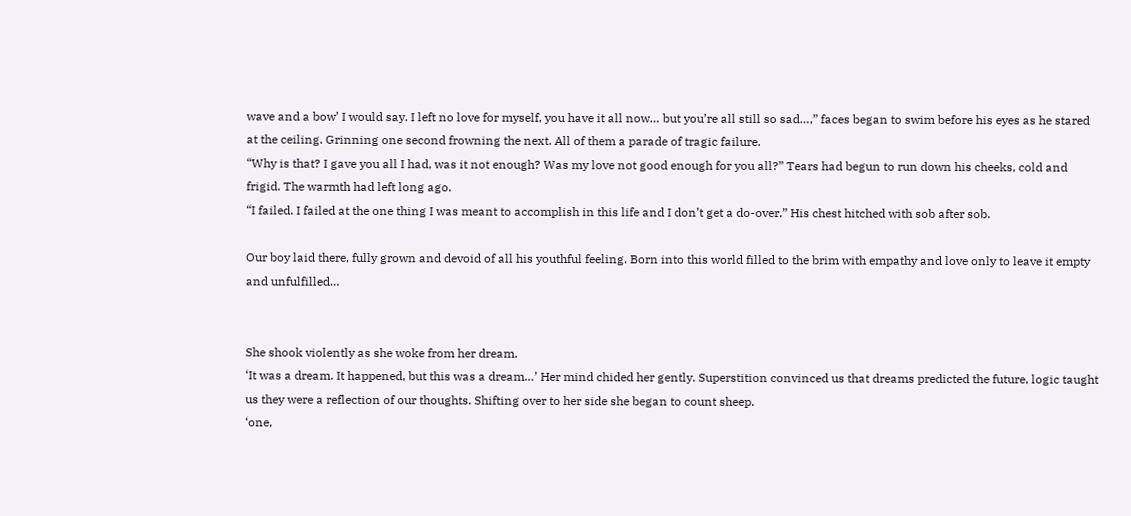wave and a bow’ I would say. I left no love for myself, you have it all now… but you’re all still so sad…,” faces began to swim before his eyes as he stared at the ceiling. Grinning one second frowning the next. All of them a parade of tragic failure.
“Why is that? I gave you all I had, was it not enough? Was my love not good enough for you all?” Tears had begun to run down his cheeks, cold and frigid. The warmth had left long ago.
“I failed. I failed at the one thing I was meant to accomplish in this life and I don’t get a do-over.” His chest hitched with sob after sob.

Our boy laid there, fully grown and devoid of all his youthful feeling. Born into this world filled to the brim with empathy and love only to leave it empty and unfulfilled…


She shook violently as she woke from her dream.
‘It was a dream. It happened, but this was a dream…’ Her mind chided her gently. Superstition convinced us that dreams predicted the future, logic taught us they were a reflection of our thoughts. Shifting over to her side she began to count sheep.
‘one,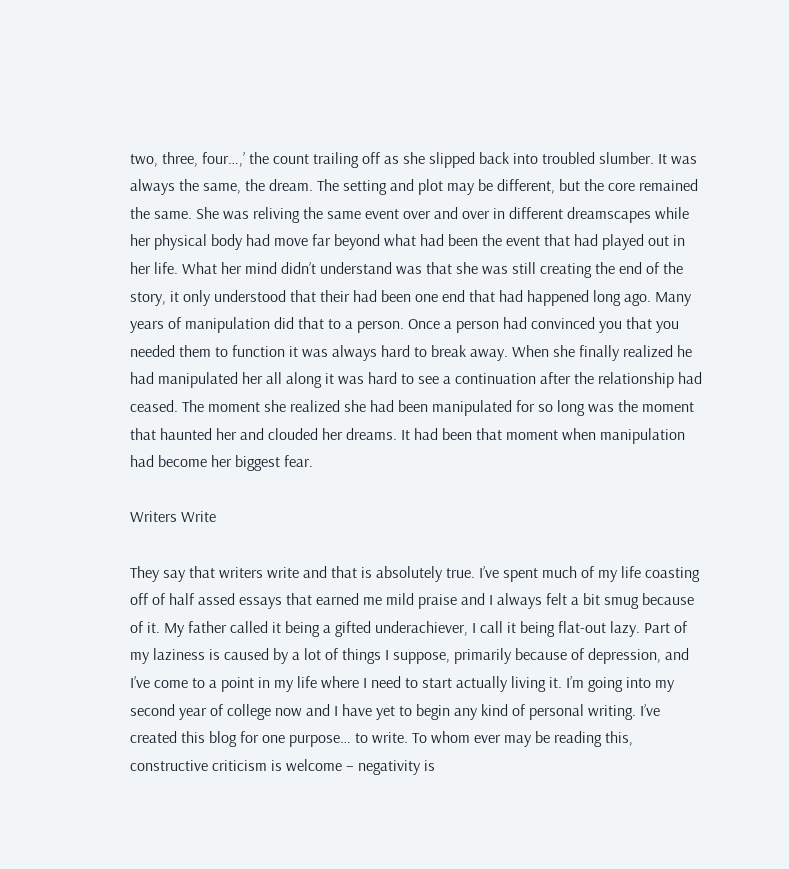two, three, four…,’ the count trailing off as she slipped back into troubled slumber. It was always the same, the dream. The setting and plot may be different, but the core remained the same. She was reliving the same event over and over in different dreamscapes while her physical body had move far beyond what had been the event that had played out in her life. What her mind didn’t understand was that she was still creating the end of the story, it only understood that their had been one end that had happened long ago. Many years of manipulation did that to a person. Once a person had convinced you that you needed them to function it was always hard to break away. When she finally realized he had manipulated her all along it was hard to see a continuation after the relationship had ceased. The moment she realized she had been manipulated for so long was the moment that haunted her and clouded her dreams. It had been that moment when manipulation had become her biggest fear.

Writers Write

They say that writers write and that is absolutely true. I’ve spent much of my life coasting off of half assed essays that earned me mild praise and I always felt a bit smug because of it. My father called it being a gifted underachiever, I call it being flat-out lazy. Part of my laziness is caused by a lot of things I suppose, primarily because of depression, and I’ve come to a point in my life where I need to start actually living it. I’m going into my second year of college now and I have yet to begin any kind of personal writing. I’ve created this blog for one purpose… to write. To whom ever may be reading this, constructive criticism is welcome – negativity is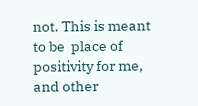not. This is meant to be  place of positivity for me, and other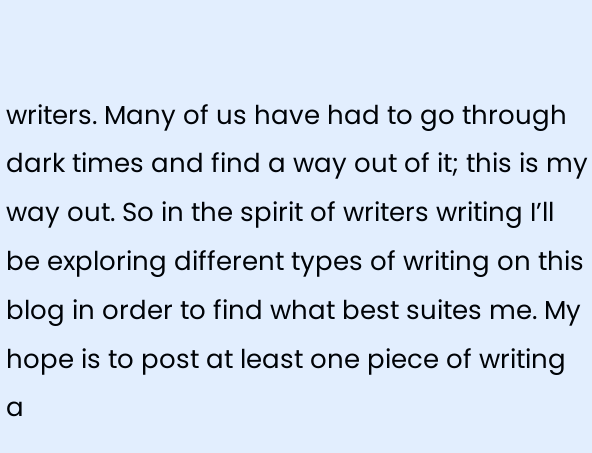writers. Many of us have had to go through dark times and find a way out of it; this is my way out. So in the spirit of writers writing I’ll be exploring different types of writing on this blog in order to find what best suites me. My hope is to post at least one piece of writing a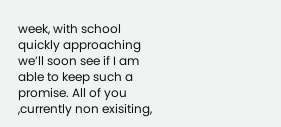week, with school quickly approaching we’ll soon see if I am able to keep such a promise. All of you ,currently non exisiting,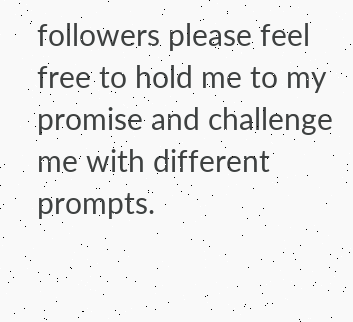followers please feel free to hold me to my promise and challenge me with different prompts.